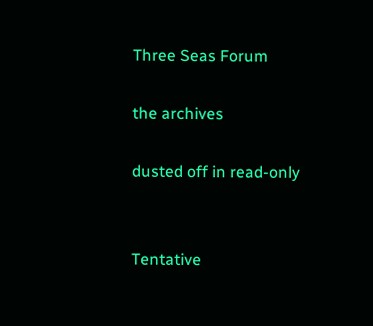Three Seas Forum

the archives

dusted off in read-only


Tentative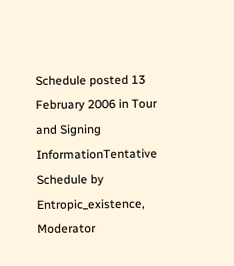Schedule posted 13 February 2006 in Tour and Signing InformationTentative Schedule by Entropic_existence, Moderator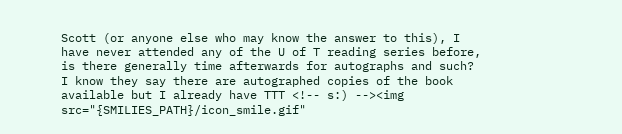Scott (or anyone else who may know the answer to this), I have never attended any of the U of T reading series before, is there generally time afterwards for autographs and such? I know they say there are autographed copies of the book available but I already have TTT <!-- s:) --><img src="{SMILIES_PATH}/icon_smile.gif"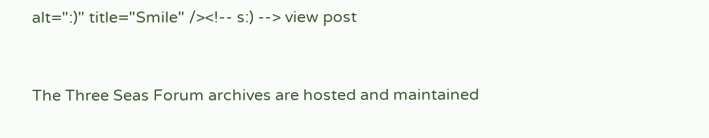alt=":)" title="Smile" /><!-- s:) --> view post


The Three Seas Forum archives are hosted and maintained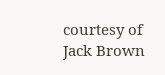courtesy of Jack Brown